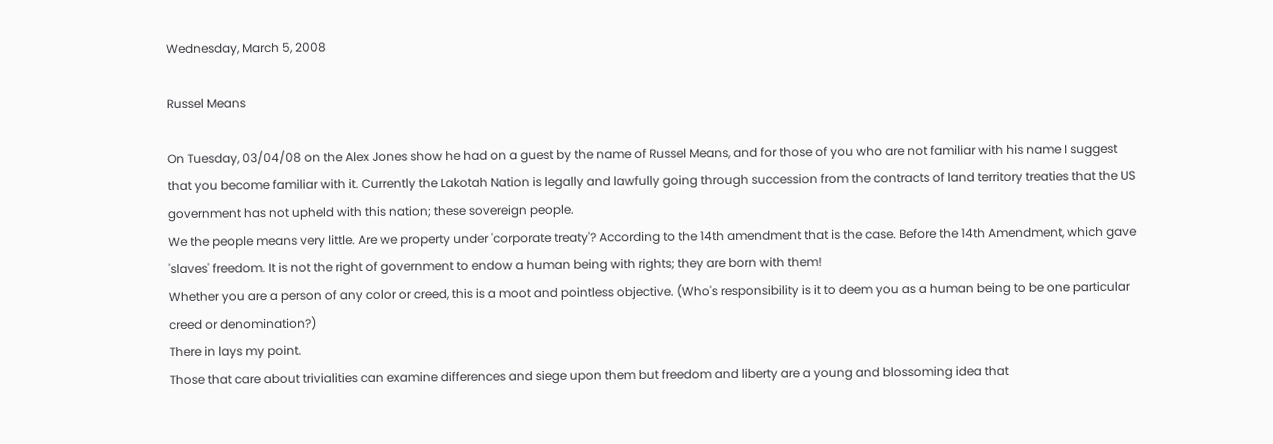Wednesday, March 5, 2008

Russel Means

On Tuesday, 03/04/08 on the Alex Jones show he had on a guest by the name of Russel Means, and for those of you who are not familiar with his name I suggest that you become familiar with it. Currently the Lakotah Nation is legally and lawfully going through succession from the contracts of land territory treaties that the US government has not upheld with this nation; these sovereign people.
We the people means very little. Are we property under 'corporate treaty'? According to the 14th amendment that is the case. Before the 14th Amendment, which gave 'slaves' freedom. It is not the right of government to endow a human being with rights; they are born with them!
Whether you are a person of any color or creed, this is a moot and pointless objective. (Who's responsibility is it to deem you as a human being to be one particular creed or denomination?)
There in lays my point.
Those that care about trivialities can examine differences and siege upon them but freedom and liberty are a young and blossoming idea that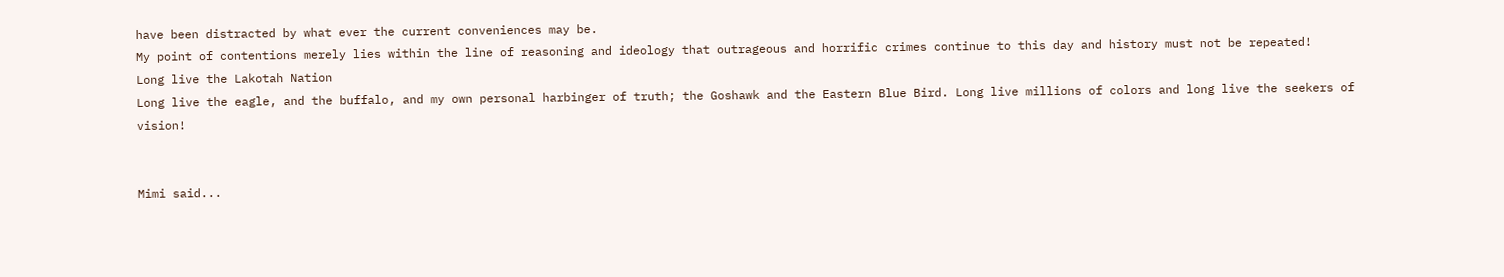have been distracted by what ever the current conveniences may be.
My point of contentions merely lies within the line of reasoning and ideology that outrageous and horrific crimes continue to this day and history must not be repeated!
Long live the Lakotah Nation
Long live the eagle, and the buffalo, and my own personal harbinger of truth; the Goshawk and the Eastern Blue Bird. Long live millions of colors and long live the seekers of vision!


Mimi said...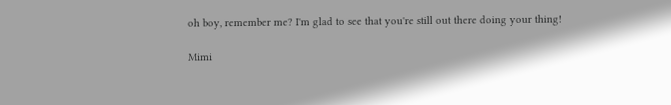oh boy, remember me? I'm glad to see that you're still out there doing your thing!

Mimi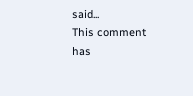said...
This comment has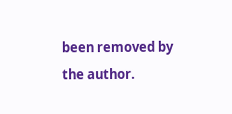been removed by the author.